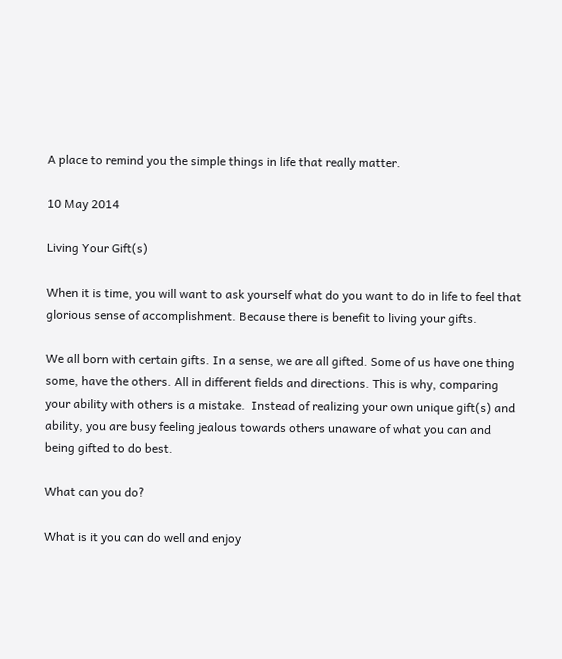A place to remind you the simple things in life that really matter.

10 May 2014

Living Your Gift(s)

When it is time, you will want to ask yourself what do you want to do in life to feel that glorious sense of accomplishment. Because there is benefit to living your gifts.

We all born with certain gifts. In a sense, we are all gifted. Some of us have one thing some, have the others. All in different fields and directions. This is why, comparing your ability with others is a mistake.  Instead of realizing your own unique gift(s) and ability, you are busy feeling jealous towards others unaware of what you can and being gifted to do best.

What can you do?

What is it you can do well and enjoy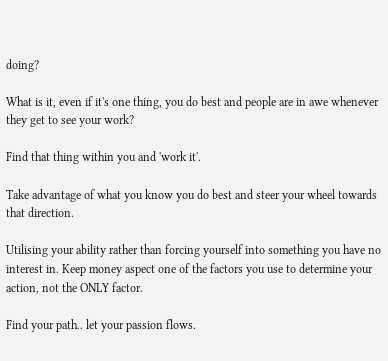doing?

What is it, even if it's one thing, you do best and people are in awe whenever they get to see your work?

Find that thing within you and 'work it'.

Take advantage of what you know you do best and steer your wheel towards that direction.

Utilising your ability rather than forcing yourself into something you have no interest in. Keep money aspect one of the factors you use to determine your action, not the ONLY factor.

Find your path.. let your passion flows.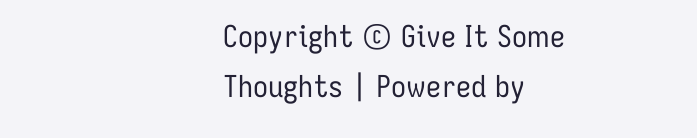Copyright © Give It Some Thoughts | Powered by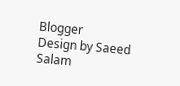Blogger
Design by Saeed Salam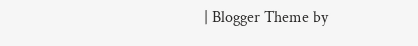| Blogger Theme by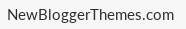NewBloggerThemes.com